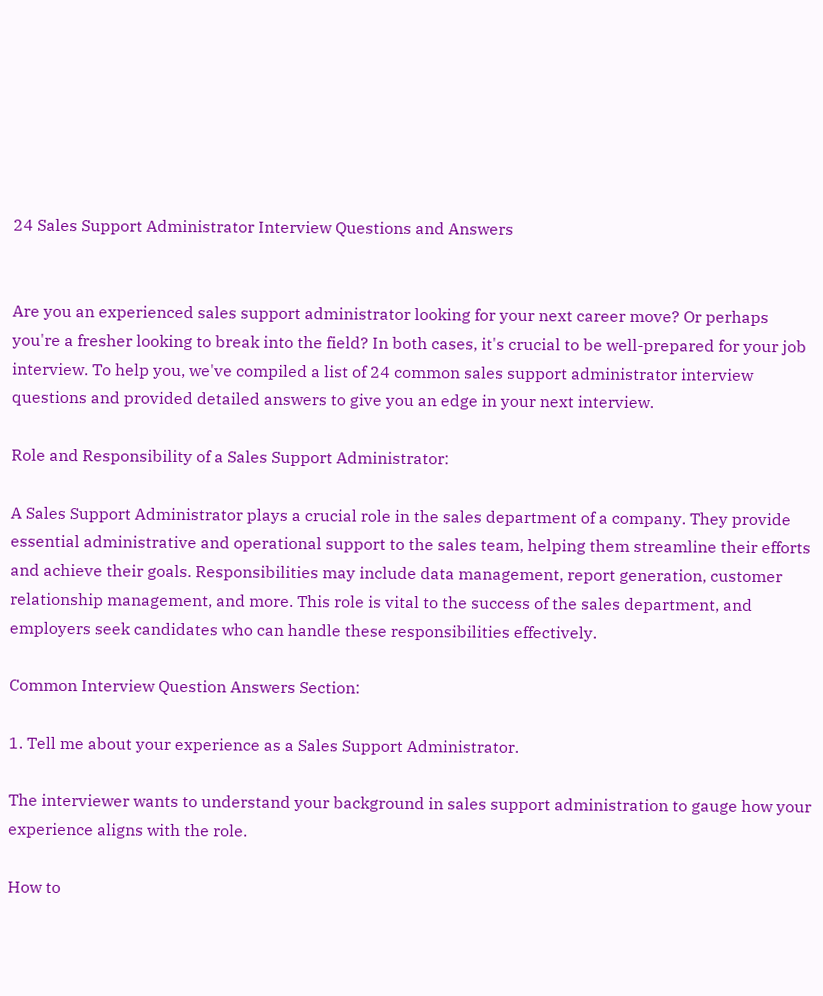24 Sales Support Administrator Interview Questions and Answers


Are you an experienced sales support administrator looking for your next career move? Or perhaps you're a fresher looking to break into the field? In both cases, it's crucial to be well-prepared for your job interview. To help you, we've compiled a list of 24 common sales support administrator interview questions and provided detailed answers to give you an edge in your next interview.

Role and Responsibility of a Sales Support Administrator:

A Sales Support Administrator plays a crucial role in the sales department of a company. They provide essential administrative and operational support to the sales team, helping them streamline their efforts and achieve their goals. Responsibilities may include data management, report generation, customer relationship management, and more. This role is vital to the success of the sales department, and employers seek candidates who can handle these responsibilities effectively.

Common Interview Question Answers Section:

1. Tell me about your experience as a Sales Support Administrator.

The interviewer wants to understand your background in sales support administration to gauge how your experience aligns with the role.

How to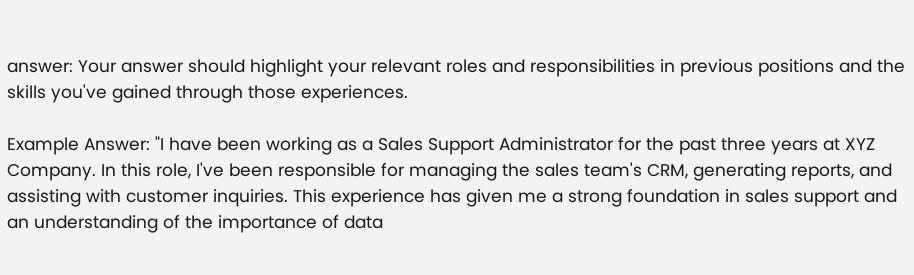answer: Your answer should highlight your relevant roles and responsibilities in previous positions and the skills you've gained through those experiences.

Example Answer: "I have been working as a Sales Support Administrator for the past three years at XYZ Company. In this role, I've been responsible for managing the sales team's CRM, generating reports, and assisting with customer inquiries. This experience has given me a strong foundation in sales support and an understanding of the importance of data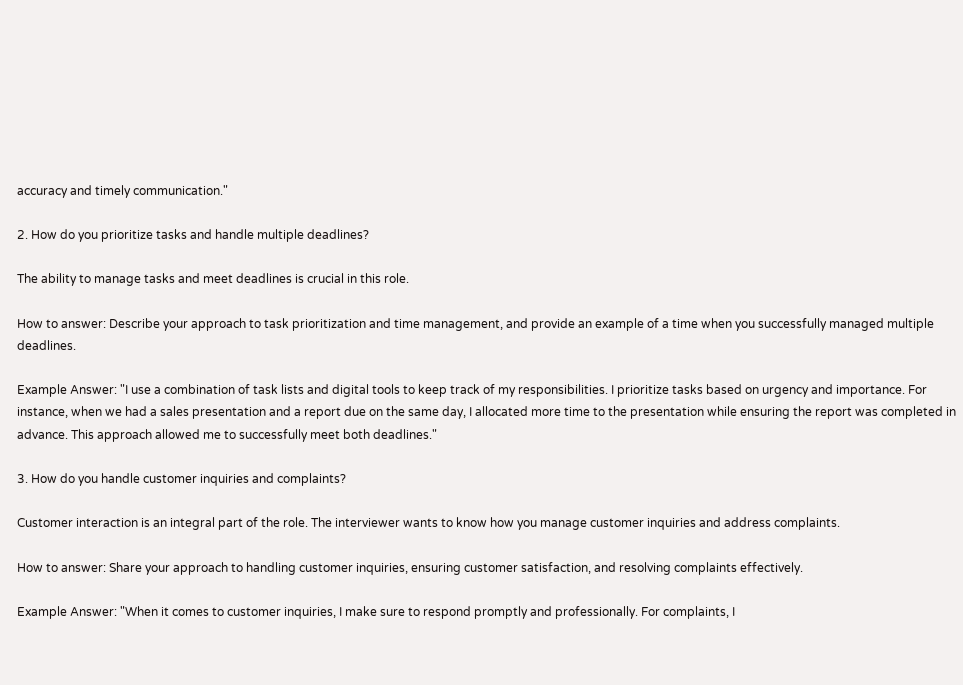accuracy and timely communication."

2. How do you prioritize tasks and handle multiple deadlines?

The ability to manage tasks and meet deadlines is crucial in this role.

How to answer: Describe your approach to task prioritization and time management, and provide an example of a time when you successfully managed multiple deadlines.

Example Answer: "I use a combination of task lists and digital tools to keep track of my responsibilities. I prioritize tasks based on urgency and importance. For instance, when we had a sales presentation and a report due on the same day, I allocated more time to the presentation while ensuring the report was completed in advance. This approach allowed me to successfully meet both deadlines."

3. How do you handle customer inquiries and complaints?

Customer interaction is an integral part of the role. The interviewer wants to know how you manage customer inquiries and address complaints.

How to answer: Share your approach to handling customer inquiries, ensuring customer satisfaction, and resolving complaints effectively.

Example Answer: "When it comes to customer inquiries, I make sure to respond promptly and professionally. For complaints, I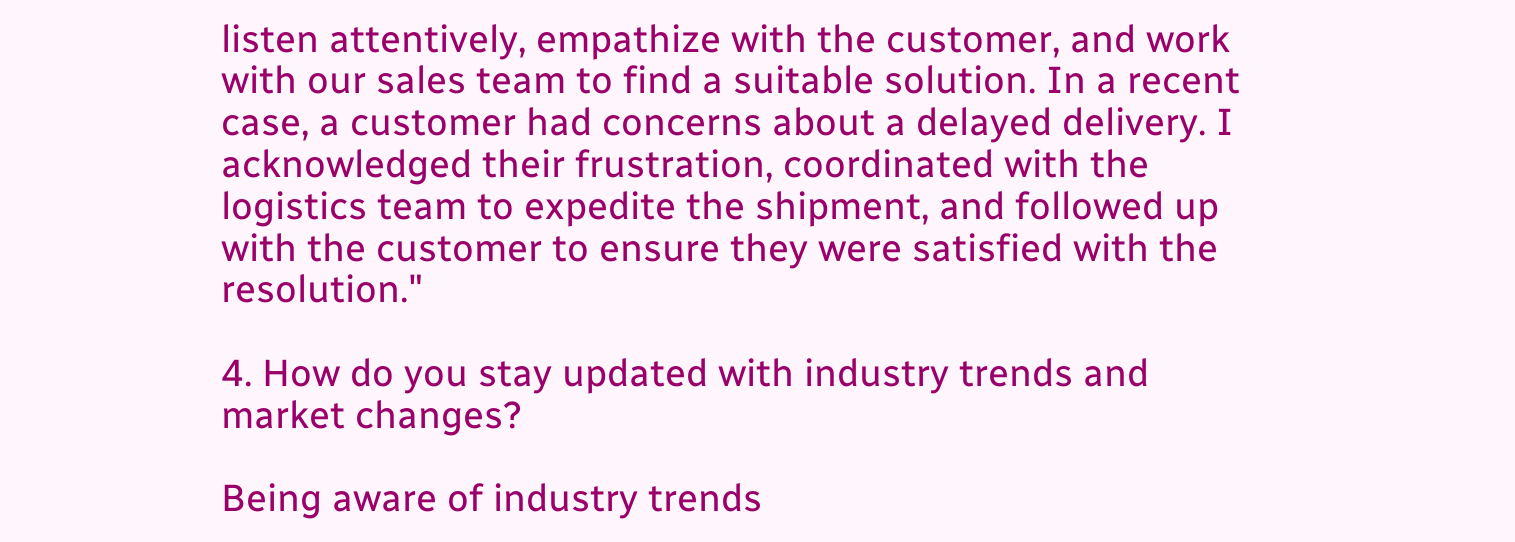listen attentively, empathize with the customer, and work with our sales team to find a suitable solution. In a recent case, a customer had concerns about a delayed delivery. I acknowledged their frustration, coordinated with the logistics team to expedite the shipment, and followed up with the customer to ensure they were satisfied with the resolution."

4. How do you stay updated with industry trends and market changes?

Being aware of industry trends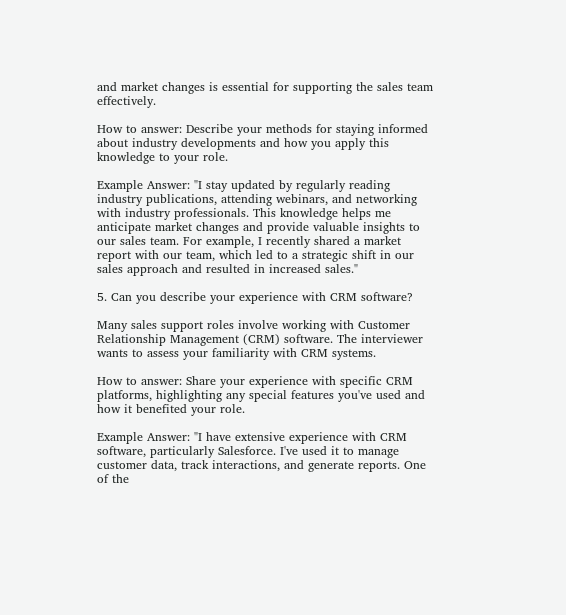and market changes is essential for supporting the sales team effectively.

How to answer: Describe your methods for staying informed about industry developments and how you apply this knowledge to your role.

Example Answer: "I stay updated by regularly reading industry publications, attending webinars, and networking with industry professionals. This knowledge helps me anticipate market changes and provide valuable insights to our sales team. For example, I recently shared a market report with our team, which led to a strategic shift in our sales approach and resulted in increased sales."

5. Can you describe your experience with CRM software?

Many sales support roles involve working with Customer Relationship Management (CRM) software. The interviewer wants to assess your familiarity with CRM systems.

How to answer: Share your experience with specific CRM platforms, highlighting any special features you've used and how it benefited your role.

Example Answer: "I have extensive experience with CRM software, particularly Salesforce. I've used it to manage customer data, track interactions, and generate reports. One of the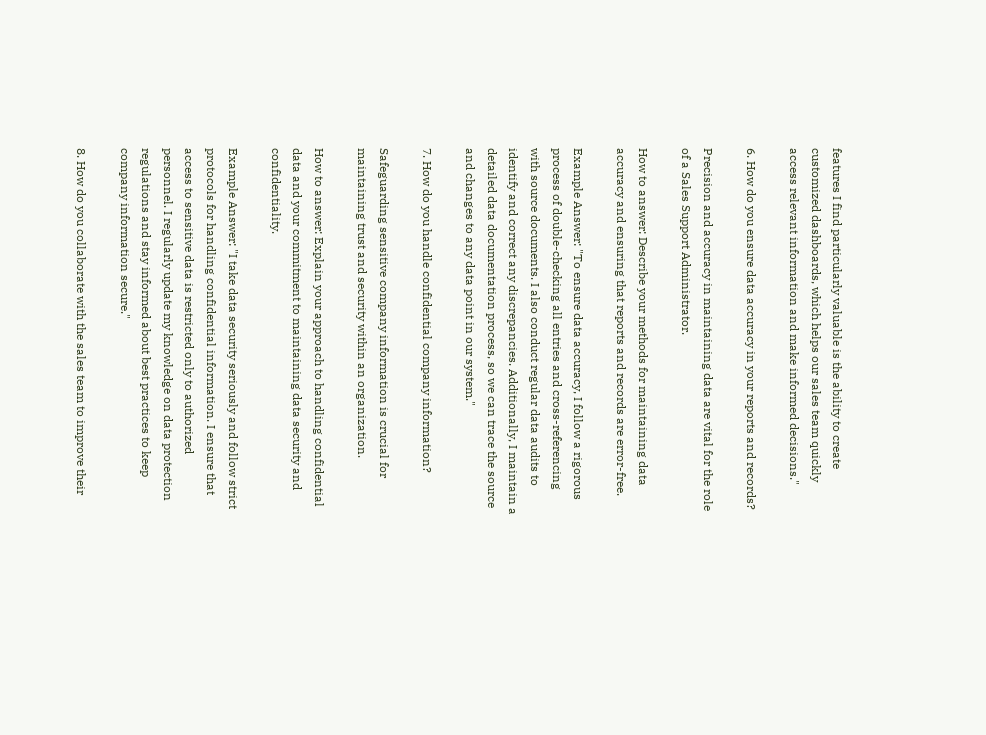features I find particularly valuable is the ability to create customized dashboards, which helps our sales team quickly access relevant information and make informed decisions."

6. How do you ensure data accuracy in your reports and records?

Precision and accuracy in maintaining data are vital for the role of a Sales Support Administrator.

How to answer: Describe your methods for maintaining data accuracy and ensuring that reports and records are error-free.

Example Answer: "To ensure data accuracy, I follow a rigorous process of double-checking all entries and cross-referencing with source documents. I also conduct regular data audits to identify and correct any discrepancies. Additionally, I maintain a detailed data documentation process, so we can trace the source and changes to any data point in our system."

7. How do you handle confidential company information?

Safeguarding sensitive company information is crucial for maintaining trust and security within an organization.

How to answer: Explain your approach to handling confidential data and your commitment to maintaining data security and confidentiality.

Example Answer: "I take data security seriously and follow strict protocols for handling confidential information. I ensure that access to sensitive data is restricted only to authorized personnel. I regularly update my knowledge on data protection regulations and stay informed about best practices to keep company information secure."

8. How do you collaborate with the sales team to improve their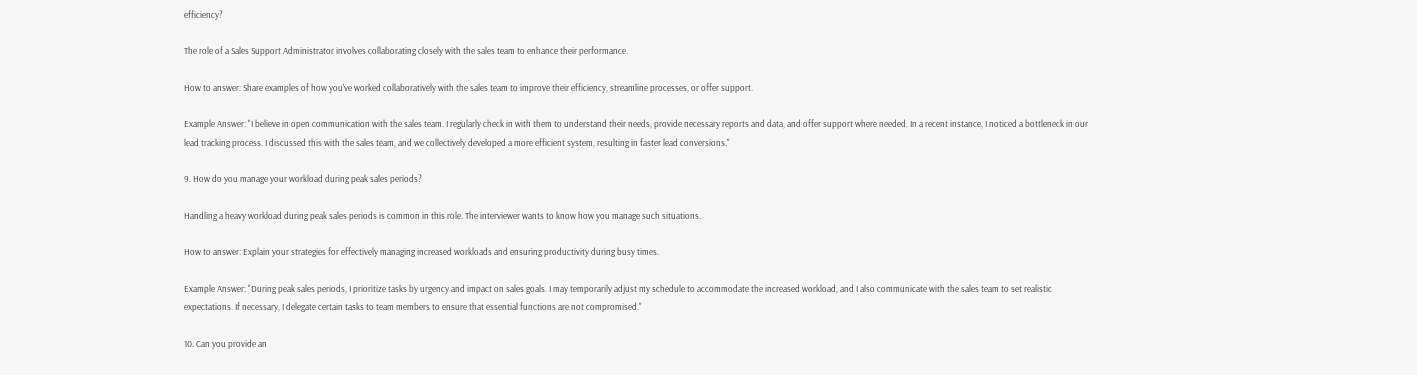efficiency?

The role of a Sales Support Administrator involves collaborating closely with the sales team to enhance their performance.

How to answer: Share examples of how you've worked collaboratively with the sales team to improve their efficiency, streamline processes, or offer support.

Example Answer: "I believe in open communication with the sales team. I regularly check in with them to understand their needs, provide necessary reports and data, and offer support where needed. In a recent instance, I noticed a bottleneck in our lead tracking process. I discussed this with the sales team, and we collectively developed a more efficient system, resulting in faster lead conversions."

9. How do you manage your workload during peak sales periods?

Handling a heavy workload during peak sales periods is common in this role. The interviewer wants to know how you manage such situations.

How to answer: Explain your strategies for effectively managing increased workloads and ensuring productivity during busy times.

Example Answer: "During peak sales periods, I prioritize tasks by urgency and impact on sales goals. I may temporarily adjust my schedule to accommodate the increased workload, and I also communicate with the sales team to set realistic expectations. If necessary, I delegate certain tasks to team members to ensure that essential functions are not compromised."

10. Can you provide an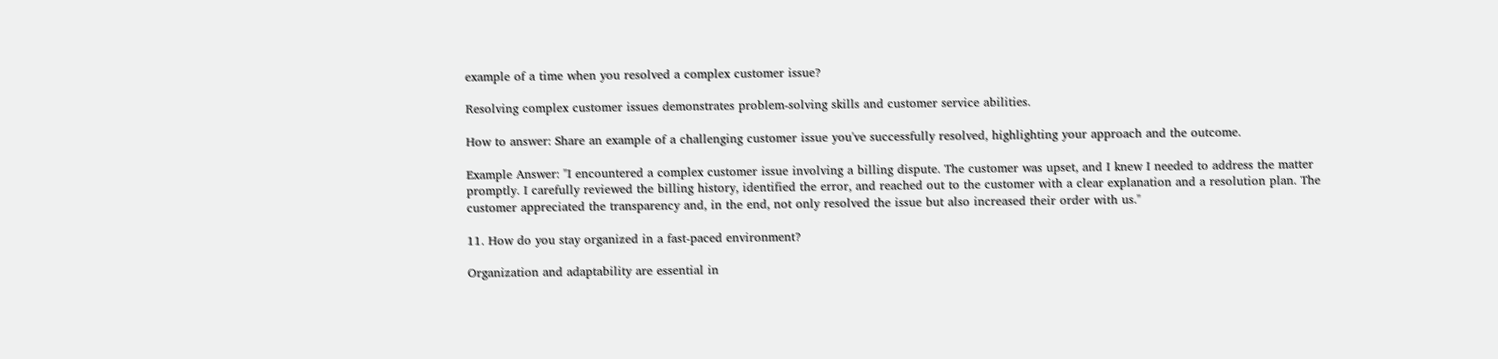example of a time when you resolved a complex customer issue?

Resolving complex customer issues demonstrates problem-solving skills and customer service abilities.

How to answer: Share an example of a challenging customer issue you've successfully resolved, highlighting your approach and the outcome.

Example Answer: "I encountered a complex customer issue involving a billing dispute. The customer was upset, and I knew I needed to address the matter promptly. I carefully reviewed the billing history, identified the error, and reached out to the customer with a clear explanation and a resolution plan. The customer appreciated the transparency and, in the end, not only resolved the issue but also increased their order with us."

11. How do you stay organized in a fast-paced environment?

Organization and adaptability are essential in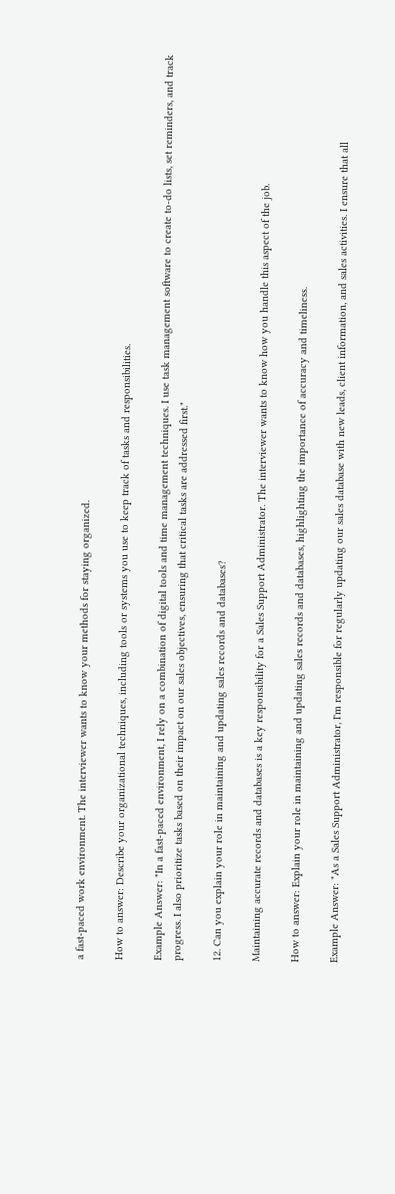a fast-paced work environment. The interviewer wants to know your methods for staying organized.

How to answer: Describe your organizational techniques, including tools or systems you use to keep track of tasks and responsibilities.

Example Answer: "In a fast-paced environment, I rely on a combination of digital tools and time management techniques. I use task management software to create to-do lists, set reminders, and track progress. I also prioritize tasks based on their impact on our sales objectives, ensuring that critical tasks are addressed first."

12. Can you explain your role in maintaining and updating sales records and databases?

Maintaining accurate records and databases is a key responsibility for a Sales Support Administrator. The interviewer wants to know how you handle this aspect of the job.

How to answer: Explain your role in maintaining and updating sales records and databases, highlighting the importance of accuracy and timeliness.

Example Answer: "As a Sales Support Administrator, I'm responsible for regularly updating our sales database with new leads, client information, and sales activities. I ensure that all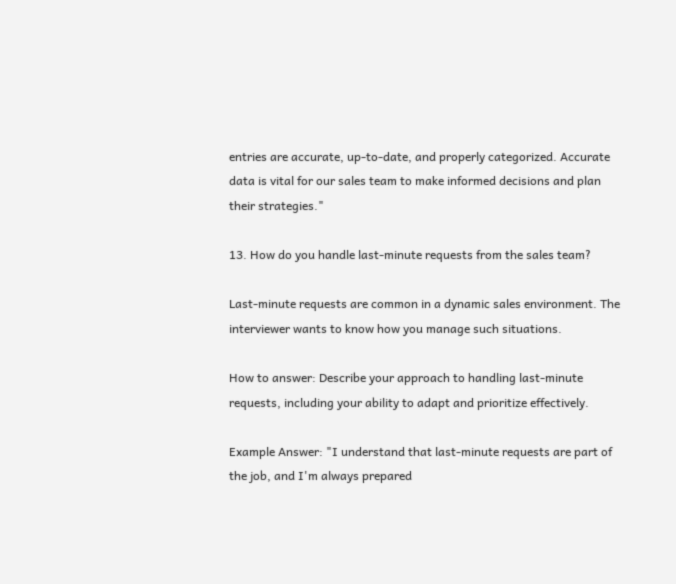entries are accurate, up-to-date, and properly categorized. Accurate data is vital for our sales team to make informed decisions and plan their strategies."

13. How do you handle last-minute requests from the sales team?

Last-minute requests are common in a dynamic sales environment. The interviewer wants to know how you manage such situations.

How to answer: Describe your approach to handling last-minute requests, including your ability to adapt and prioritize effectively.

Example Answer: "I understand that last-minute requests are part of the job, and I'm always prepared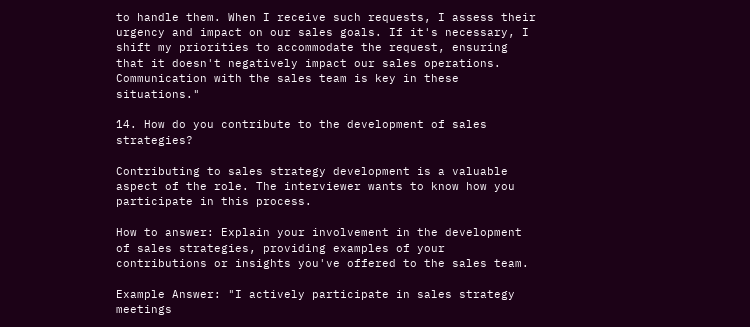to handle them. When I receive such requests, I assess their urgency and impact on our sales goals. If it's necessary, I shift my priorities to accommodate the request, ensuring that it doesn't negatively impact our sales operations. Communication with the sales team is key in these situations."

14. How do you contribute to the development of sales strategies?

Contributing to sales strategy development is a valuable aspect of the role. The interviewer wants to know how you participate in this process.

How to answer: Explain your involvement in the development of sales strategies, providing examples of your contributions or insights you've offered to the sales team.

Example Answer: "I actively participate in sales strategy meetings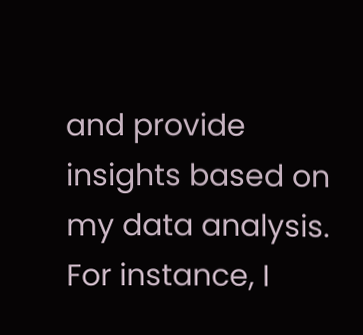and provide insights based on my data analysis. For instance, I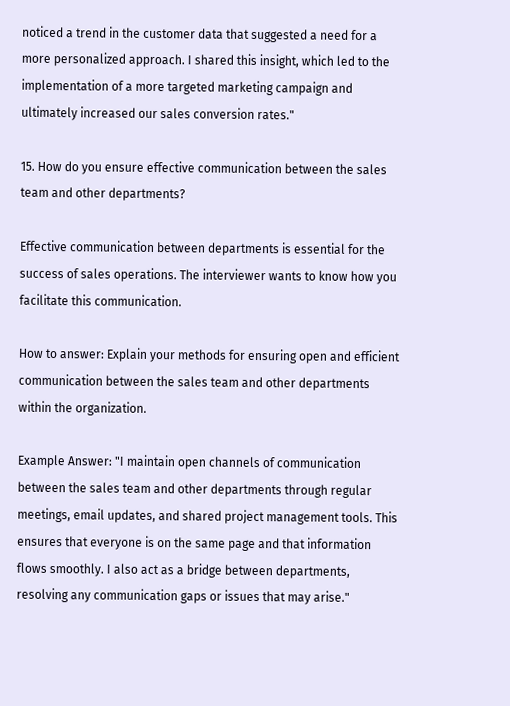noticed a trend in the customer data that suggested a need for a more personalized approach. I shared this insight, which led to the implementation of a more targeted marketing campaign and ultimately increased our sales conversion rates."

15. How do you ensure effective communication between the sales team and other departments?

Effective communication between departments is essential for the success of sales operations. The interviewer wants to know how you facilitate this communication.

How to answer: Explain your methods for ensuring open and efficient communication between the sales team and other departments within the organization.

Example Answer: "I maintain open channels of communication between the sales team and other departments through regular meetings, email updates, and shared project management tools. This ensures that everyone is on the same page and that information flows smoothly. I also act as a bridge between departments, resolving any communication gaps or issues that may arise."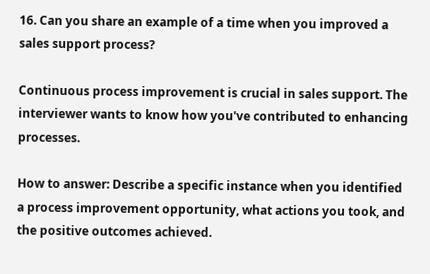16. Can you share an example of a time when you improved a sales support process?

Continuous process improvement is crucial in sales support. The interviewer wants to know how you've contributed to enhancing processes.

How to answer: Describe a specific instance when you identified a process improvement opportunity, what actions you took, and the positive outcomes achieved.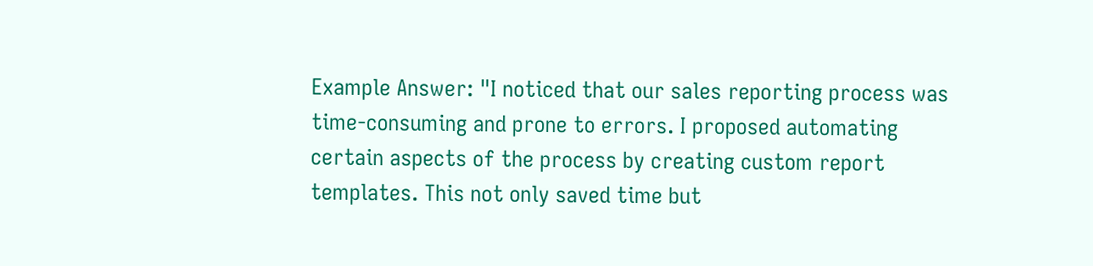Example Answer: "I noticed that our sales reporting process was time-consuming and prone to errors. I proposed automating certain aspects of the process by creating custom report templates. This not only saved time but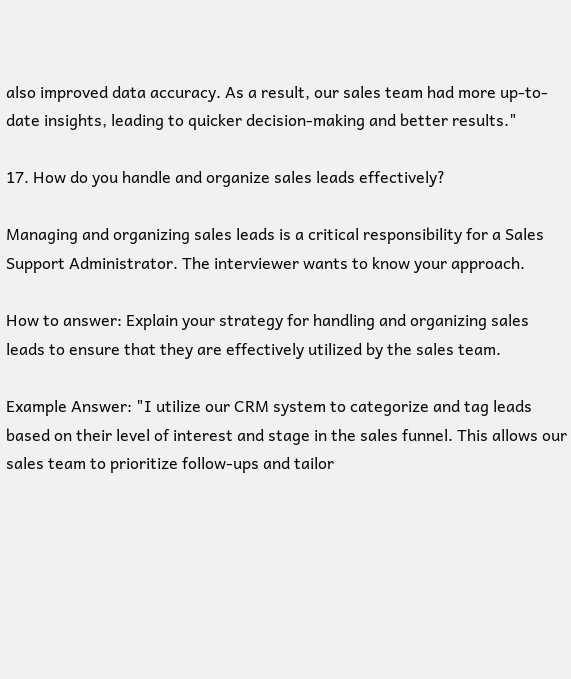also improved data accuracy. As a result, our sales team had more up-to-date insights, leading to quicker decision-making and better results."

17. How do you handle and organize sales leads effectively?

Managing and organizing sales leads is a critical responsibility for a Sales Support Administrator. The interviewer wants to know your approach.

How to answer: Explain your strategy for handling and organizing sales leads to ensure that they are effectively utilized by the sales team.

Example Answer: "I utilize our CRM system to categorize and tag leads based on their level of interest and stage in the sales funnel. This allows our sales team to prioritize follow-ups and tailor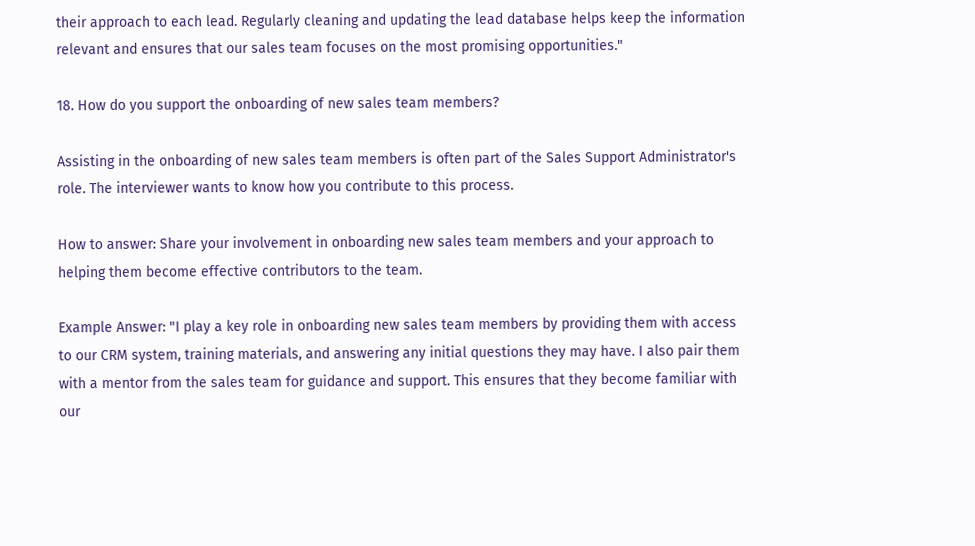their approach to each lead. Regularly cleaning and updating the lead database helps keep the information relevant and ensures that our sales team focuses on the most promising opportunities."

18. How do you support the onboarding of new sales team members?

Assisting in the onboarding of new sales team members is often part of the Sales Support Administrator's role. The interviewer wants to know how you contribute to this process.

How to answer: Share your involvement in onboarding new sales team members and your approach to helping them become effective contributors to the team.

Example Answer: "I play a key role in onboarding new sales team members by providing them with access to our CRM system, training materials, and answering any initial questions they may have. I also pair them with a mentor from the sales team for guidance and support. This ensures that they become familiar with our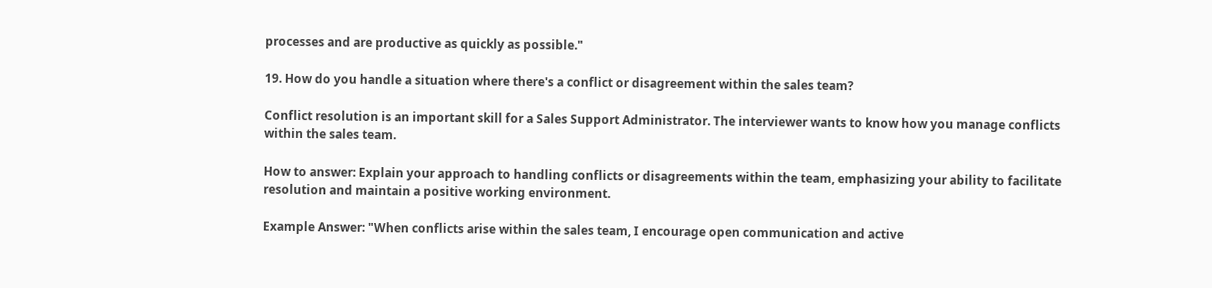processes and are productive as quickly as possible."

19. How do you handle a situation where there's a conflict or disagreement within the sales team?

Conflict resolution is an important skill for a Sales Support Administrator. The interviewer wants to know how you manage conflicts within the sales team.

How to answer: Explain your approach to handling conflicts or disagreements within the team, emphasizing your ability to facilitate resolution and maintain a positive working environment.

Example Answer: "When conflicts arise within the sales team, I encourage open communication and active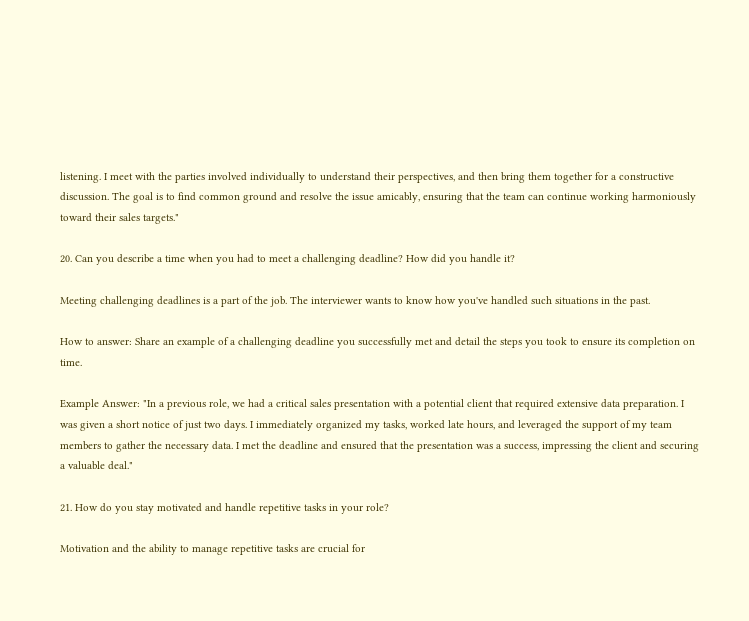listening. I meet with the parties involved individually to understand their perspectives, and then bring them together for a constructive discussion. The goal is to find common ground and resolve the issue amicably, ensuring that the team can continue working harmoniously toward their sales targets."

20. Can you describe a time when you had to meet a challenging deadline? How did you handle it?

Meeting challenging deadlines is a part of the job. The interviewer wants to know how you've handled such situations in the past.

How to answer: Share an example of a challenging deadline you successfully met and detail the steps you took to ensure its completion on time.

Example Answer: "In a previous role, we had a critical sales presentation with a potential client that required extensive data preparation. I was given a short notice of just two days. I immediately organized my tasks, worked late hours, and leveraged the support of my team members to gather the necessary data. I met the deadline and ensured that the presentation was a success, impressing the client and securing a valuable deal."

21. How do you stay motivated and handle repetitive tasks in your role?

Motivation and the ability to manage repetitive tasks are crucial for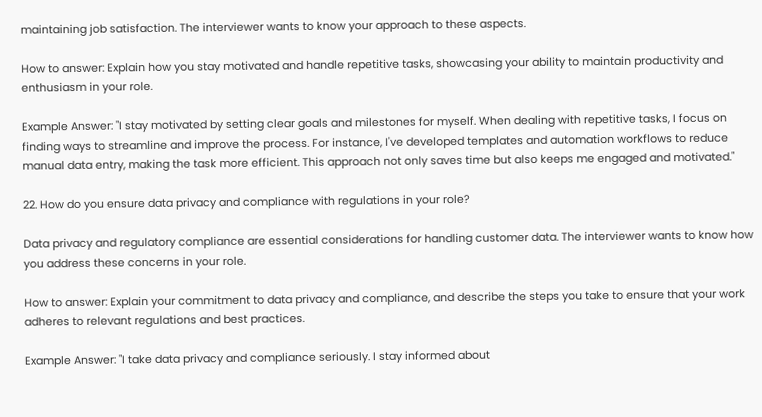maintaining job satisfaction. The interviewer wants to know your approach to these aspects.

How to answer: Explain how you stay motivated and handle repetitive tasks, showcasing your ability to maintain productivity and enthusiasm in your role.

Example Answer: "I stay motivated by setting clear goals and milestones for myself. When dealing with repetitive tasks, I focus on finding ways to streamline and improve the process. For instance, I've developed templates and automation workflows to reduce manual data entry, making the task more efficient. This approach not only saves time but also keeps me engaged and motivated."

22. How do you ensure data privacy and compliance with regulations in your role?

Data privacy and regulatory compliance are essential considerations for handling customer data. The interviewer wants to know how you address these concerns in your role.

How to answer: Explain your commitment to data privacy and compliance, and describe the steps you take to ensure that your work adheres to relevant regulations and best practices.

Example Answer: "I take data privacy and compliance seriously. I stay informed about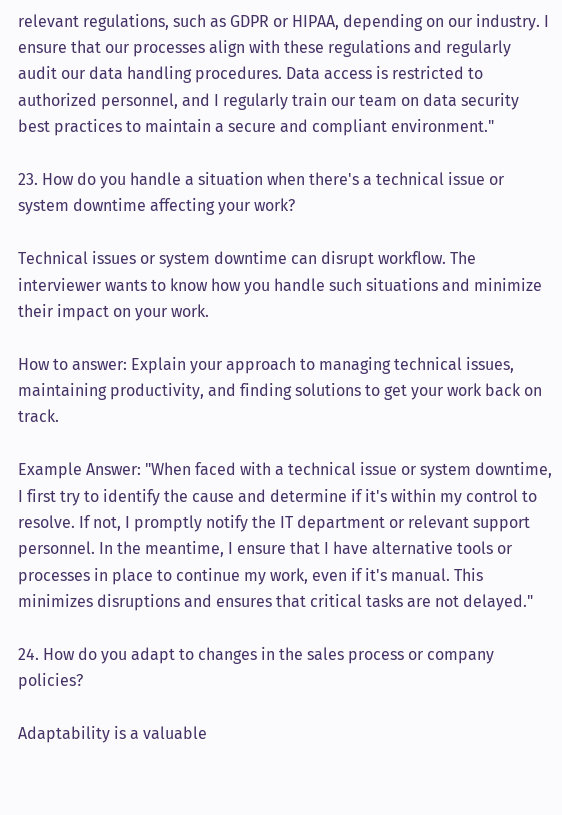relevant regulations, such as GDPR or HIPAA, depending on our industry. I ensure that our processes align with these regulations and regularly audit our data handling procedures. Data access is restricted to authorized personnel, and I regularly train our team on data security best practices to maintain a secure and compliant environment."

23. How do you handle a situation when there's a technical issue or system downtime affecting your work?

Technical issues or system downtime can disrupt workflow. The interviewer wants to know how you handle such situations and minimize their impact on your work.

How to answer: Explain your approach to managing technical issues, maintaining productivity, and finding solutions to get your work back on track.

Example Answer: "When faced with a technical issue or system downtime, I first try to identify the cause and determine if it's within my control to resolve. If not, I promptly notify the IT department or relevant support personnel. In the meantime, I ensure that I have alternative tools or processes in place to continue my work, even if it's manual. This minimizes disruptions and ensures that critical tasks are not delayed."

24. How do you adapt to changes in the sales process or company policies?

Adaptability is a valuable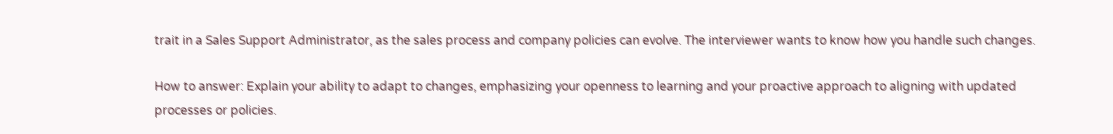trait in a Sales Support Administrator, as the sales process and company policies can evolve. The interviewer wants to know how you handle such changes.

How to answer: Explain your ability to adapt to changes, emphasizing your openness to learning and your proactive approach to aligning with updated processes or policies.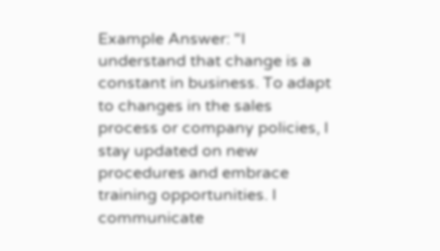Example Answer: "I understand that change is a constant in business. To adapt to changes in the sales process or company policies, I stay updated on new procedures and embrace training opportunities. I communicate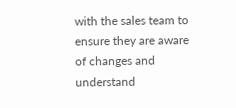with the sales team to ensure they are aware of changes and understand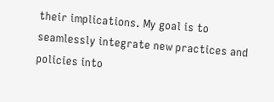their implications. My goal is to seamlessly integrate new practices and policies into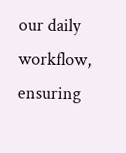our daily workflow, ensuring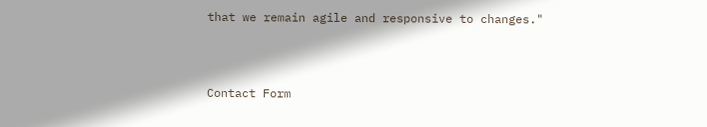that we remain agile and responsive to changes."



Contact Form